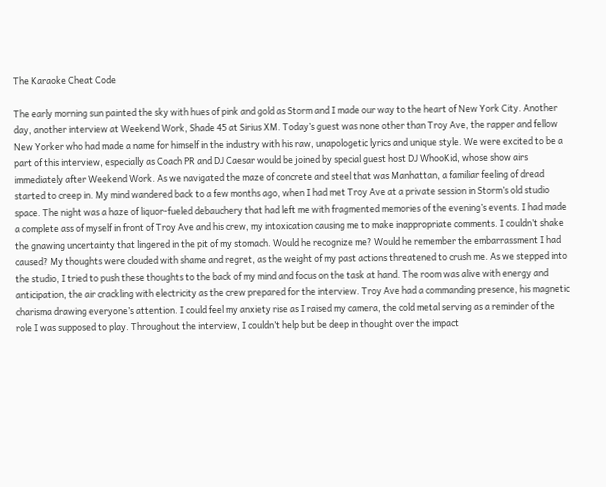The Karaoke Cheat Code

The early morning sun painted the sky with hues of pink and gold as Storm and I made our way to the heart of New York City. Another day, another interview at Weekend Work, Shade 45 at Sirius XM. Today’s guest was none other than Troy Ave, the rapper and fellow New Yorker who had made a name for himself in the industry with his raw, unapologetic lyrics and unique style. We were excited to be a part of this interview, especially as Coach PR and DJ Caesar would be joined by special guest host DJ WhooKid, whose show airs immediately after Weekend Work. As we navigated the maze of concrete and steel that was Manhattan, a familiar feeling of dread started to creep in. My mind wandered back to a few months ago, when I had met Troy Ave at a private session in Storm’s old studio space. The night was a haze of liquor-fueled debauchery that had left me with fragmented memories of the evening’s events. I had made a complete ass of myself in front of Troy Ave and his crew, my intoxication causing me to make inappropriate comments. I couldn’t shake the gnawing uncertainty that lingered in the pit of my stomach. Would he recognize me? Would he remember the embarrassment I had caused? My thoughts were clouded with shame and regret, as the weight of my past actions threatened to crush me. As we stepped into the studio, I tried to push these thoughts to the back of my mind and focus on the task at hand. The room was alive with energy and anticipation, the air crackling with electricity as the crew prepared for the interview. Troy Ave had a commanding presence, his magnetic charisma drawing everyone’s attention. I could feel my anxiety rise as I raised my camera, the cold metal serving as a reminder of the role I was supposed to play. Throughout the interview, I couldn’t help but be deep in thought over the impact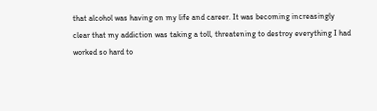that alcohol was having on my life and career. It was becoming increasingly clear that my addiction was taking a toll, threatening to destroy everything I had worked so hard to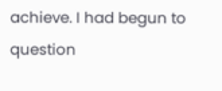achieve. I had begun to question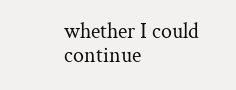whether I could continue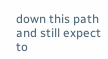down this path and still expect to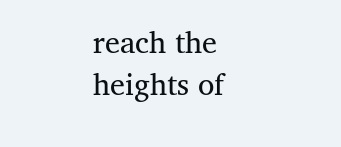reach the heights of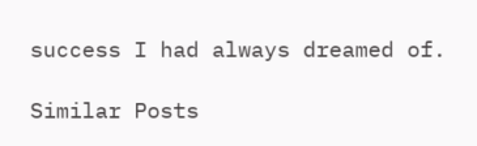success I had always dreamed of.

Similar Posts